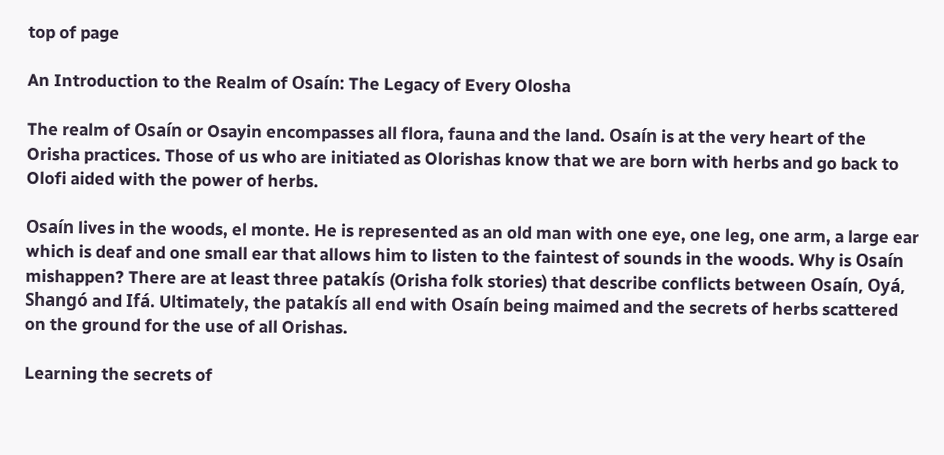top of page

An Introduction to the Realm of Osaín: The Legacy of Every Olosha

The realm of Osaín or Osayin encompasses all flora, fauna and the land. Osaín is at the very heart of the Orisha practices. Those of us who are initiated as Olorishas know that we are born with herbs and go back to Olofi aided with the power of herbs.

Osaín lives in the woods, el monte. He is represented as an old man with one eye, one leg, one arm, a large ear which is deaf and one small ear that allows him to listen to the faintest of sounds in the woods. Why is Osaín mishappen? There are at least three patakís (Orisha folk stories) that describe conflicts between Osaín, Oyá, Shangó and Ifá. Ultimately, the patakís all end with Osaín being maimed and the secrets of herbs scattered on the ground for the use of all Orishas.

Learning the secrets of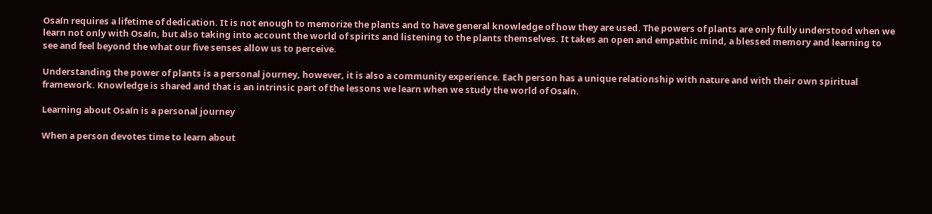Osaín requires a lifetime of dedication. It is not enough to memorize the plants and to have general knowledge of how they are used. The powers of plants are only fully understood when we learn not only with Osaín, but also taking into account the world of spirits and listening to the plants themselves. It takes an open and empathic mind, a blessed memory and learning to see and feel beyond the what our five senses allow us to perceive.

Understanding the power of plants is a personal journey, however, it is also a community experience. Each person has a unique relationship with nature and with their own spiritual framework. Knowledge is shared and that is an intrinsic part of the lessons we learn when we study the world of Osaín.

Learning about Osaín is a personal journey

When a person devotes time to learn about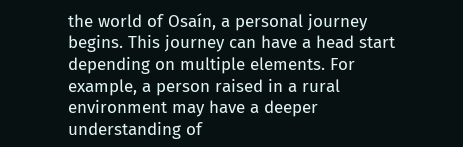the world of Osaín, a personal journey begins. This journey can have a head start depending on multiple elements. For example, a person raised in a rural environment may have a deeper understanding of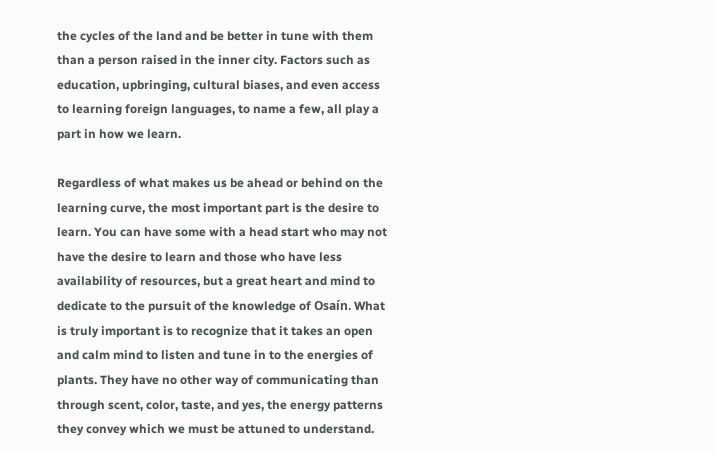the cycles of the land and be better in tune with them than a person raised in the inner city. Factors such as education, upbringing, cultural biases, and even access to learning foreign languages, to name a few, all play a part in how we learn.

Regardless of what makes us be ahead or behind on the learning curve, the most important part is the desire to learn. You can have some with a head start who may not have the desire to learn and those who have less availability of resources, but a great heart and mind to dedicate to the pursuit of the knowledge of Osaín. What is truly important is to recognize that it takes an open and calm mind to listen and tune in to the energies of plants. They have no other way of communicating than through scent, color, taste, and yes, the energy patterns they convey which we must be attuned to understand.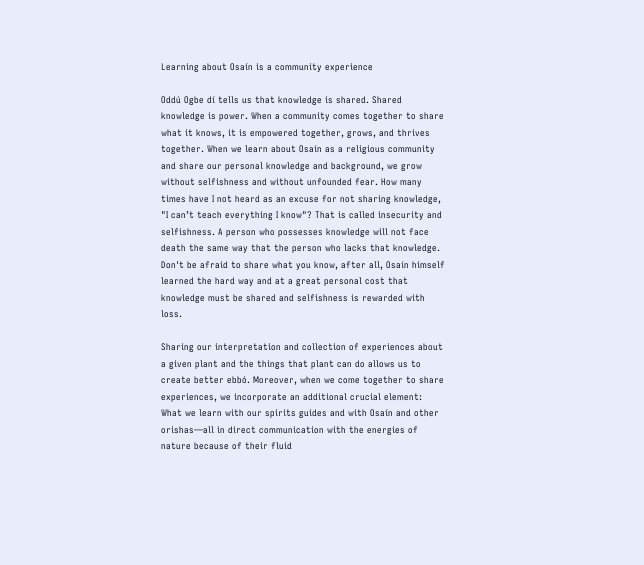Learning about Osaín is a community experience

Oddú Ogbe dí tells us that knowledge is shared. Shared knowledge is power. When a community comes together to share what it knows, it is empowered together, grows, and thrives together. When we learn about Osaín as a religious community and share our personal knowledge and background, we grow without selfishness and without unfounded fear. How many times have I not heard as an excuse for not sharing knowledge, "I can’t teach everything I know"? That is called insecurity and selfishness. A person who possesses knowledge will not face death the same way that the person who lacks that knowledge. Don't be afraid to share what you know, after all, Osaín himself learned the hard way and at a great personal cost that knowledge must be shared and selfishness is rewarded with loss.

Sharing our interpretation and collection of experiences about a given plant and the things that plant can do allows us to create better ebbó. Moreover, when we come together to share experiences, we incorporate an additional crucial element: What we learn with our spirits guides and with Osaín and other orishas—all in direct communication with the energies of nature because of their fluid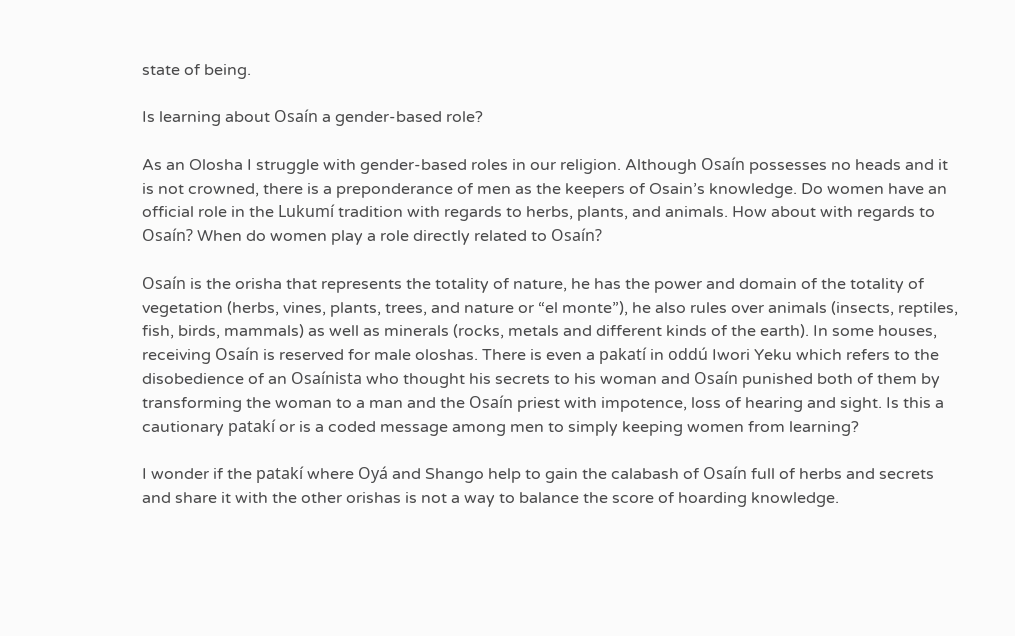state of being.

Is learning about Osaín a gender-based role?

As an Olosha I struggle with gender-based roles in our religion. Although Osaín possesses no heads and it is not crowned, there is a preponderance of men as the keepers of Osain’s knowledge. Do women have an official role in the Lukumí tradition with regards to herbs, plants, and animals. How about with regards to Osaín? When do women play a role directly related to Osaín?

Osaín is the orisha that represents the totality of nature, he has the power and domain of the totality of vegetation (herbs, vines, plants, trees, and nature or “el monte”), he also rules over animals (insects, reptiles, fish, birds, mammals) as well as minerals (rocks, metals and different kinds of the earth). In some houses, receiving Osaín is reserved for male oloshas. There is even a pakatí in oddú Iwori Yeku which refers to the disobedience of an Osaínista who thought his secrets to his woman and Osaín punished both of them by transforming the woman to a man and the Osaín priest with impotence, loss of hearing and sight. Is this a cautionary patakí or is a coded message among men to simply keeping women from learning?

I wonder if the patakí where Oyá and Shango help to gain the calabash of Osaín full of herbs and secrets and share it with the other orishas is not a way to balance the score of hoarding knowledge.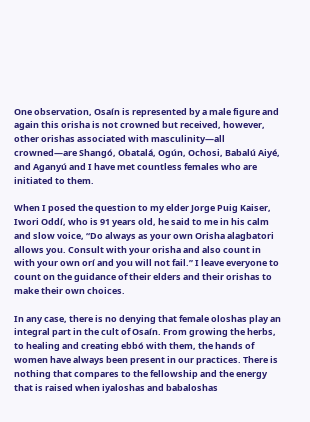One observation, Osaín is represented by a male figure and again this orisha is not crowned but received, however, other orishas associated with masculinity—all crowned—are Shangó, Obatalá, Ogún, Ochosi, Babalú Aiyé, and Aganyú and I have met countless females who are initiated to them.

When I posed the question to my elder Jorge Puig Kaiser, Iwori Oddí, who is 91 years old, he said to me in his calm and slow voice, “Do always as your own Orisha alagbatori allows you. Consult with your orisha and also count in with your own orí and you will not fail.” I leave everyone to count on the guidance of their elders and their orishas to make their own choices.

In any case, there is no denying that female oloshas play an integral part in the cult of Osaín. From growing the herbs, to healing and creating ebbó with them, the hands of women have always been present in our practices. There is nothing that compares to the fellowship and the energy that is raised when iyaloshas and babaloshas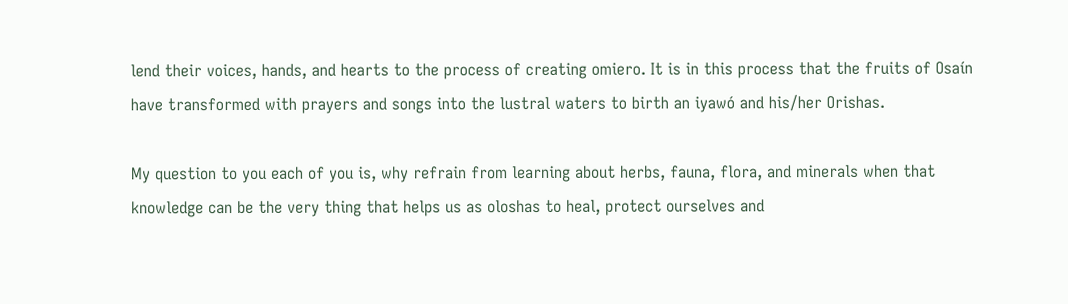lend their voices, hands, and hearts to the process of creating omiero. It is in this process that the fruits of Osaín have transformed with prayers and songs into the lustral waters to birth an iyawó and his/her Orishas.

My question to you each of you is, why refrain from learning about herbs, fauna, flora, and minerals when that knowledge can be the very thing that helps us as oloshas to heal, protect ourselves and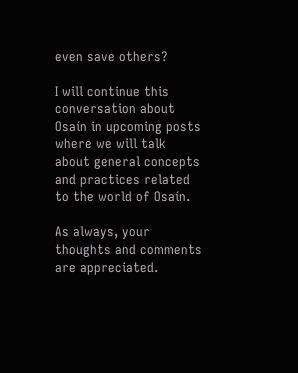even save others?

I will continue this conversation about Osaín in upcoming posts where we will talk about general concepts and practices related to the world of Osaín.

As always, your thoughts and comments are appreciated.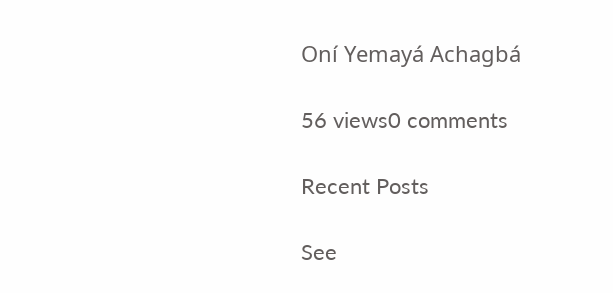Oní Yemayá Achagbá

56 views0 comments

Recent Posts

See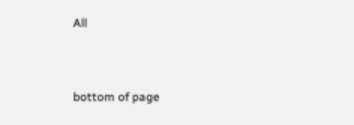All


bottom of page